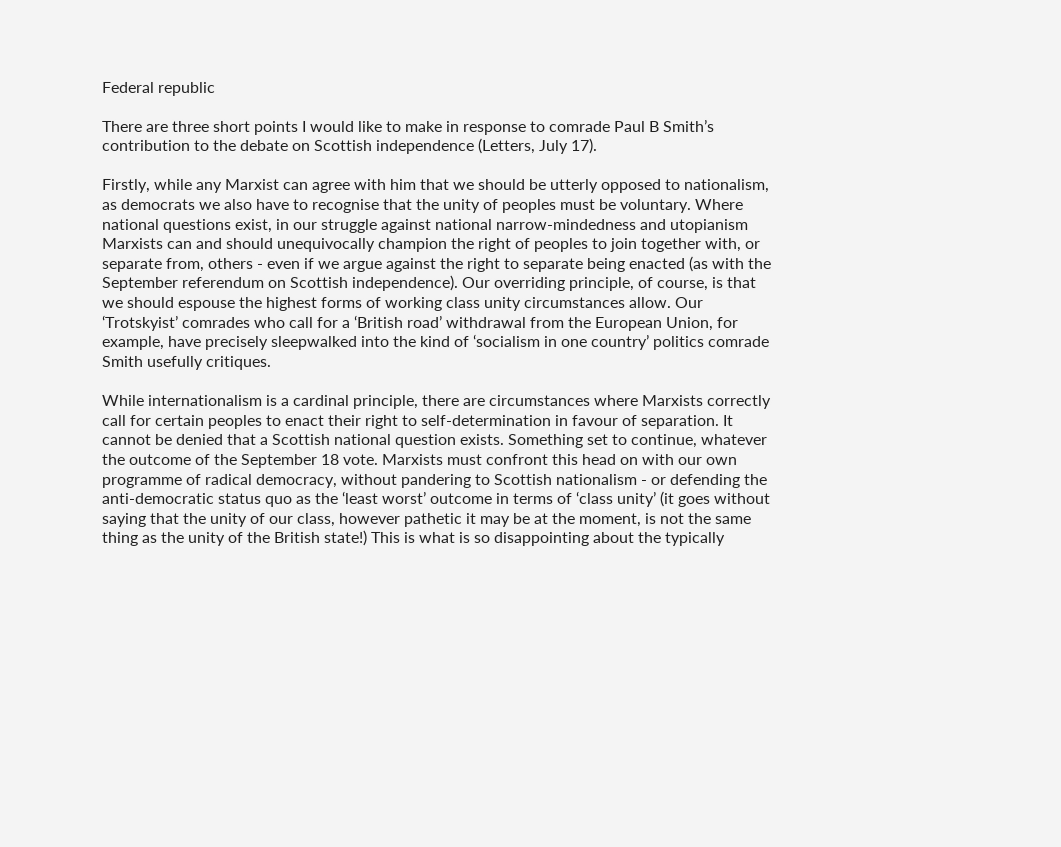Federal republic

There are three short points I would like to make in response to comrade Paul B Smith’s contribution to the debate on Scottish independence (Letters, July 17).

Firstly, while any Marxist can agree with him that we should be utterly opposed to nationalism, as democrats we also have to recognise that the unity of peoples must be voluntary. Where national questions exist, in our struggle against national narrow-mindedness and utopianism Marxists can and should unequivocally champion the right of peoples to join together with, or separate from, others - even if we argue against the right to separate being enacted (as with the September referendum on Scottish independence). Our overriding principle, of course, is that we should espouse the highest forms of working class unity circumstances allow. Our ‘Trotskyist’ comrades who call for a ‘British road’ withdrawal from the European Union, for example, have precisely sleepwalked into the kind of ‘socialism in one country’ politics comrade Smith usefully critiques.

While internationalism is a cardinal principle, there are circumstances where Marxists correctly call for certain peoples to enact their right to self-determination in favour of separation. It cannot be denied that a Scottish national question exists. Something set to continue, whatever the outcome of the September 18 vote. Marxists must confront this head on with our own programme of radical democracy, without pandering to Scottish nationalism - or defending the anti-democratic status quo as the ‘least worst’ outcome in terms of ‘class unity’ (it goes without saying that the unity of our class, however pathetic it may be at the moment, is not the same thing as the unity of the British state!) This is what is so disappointing about the typically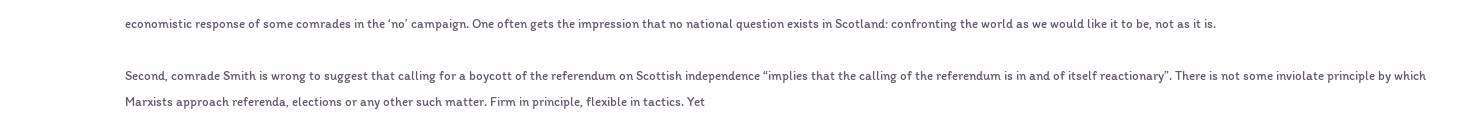economistic response of some comrades in the ‘no’ campaign. One often gets the impression that no national question exists in Scotland: confronting the world as we would like it to be, not as it is.

Second, comrade Smith is wrong to suggest that calling for a boycott of the referendum on Scottish independence “implies that the calling of the referendum is in and of itself reactionary”. There is not some inviolate principle by which Marxists approach referenda, elections or any other such matter. Firm in principle, flexible in tactics. Yet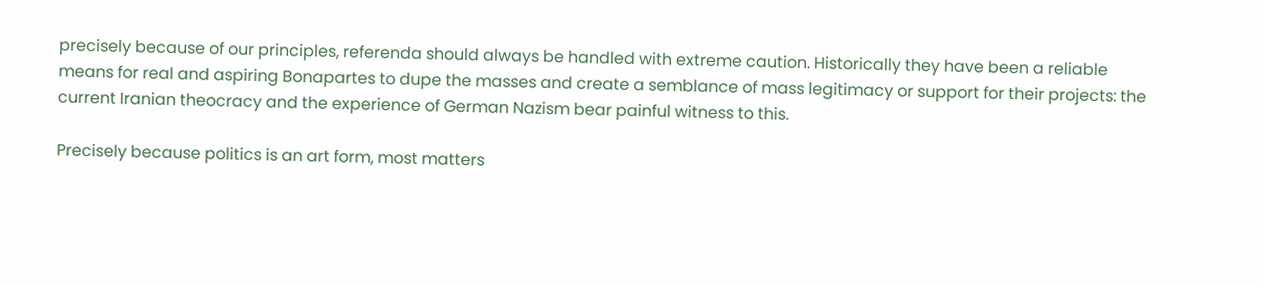precisely because of our principles, referenda should always be handled with extreme caution. Historically they have been a reliable means for real and aspiring Bonapartes to dupe the masses and create a semblance of mass legitimacy or support for their projects: the current Iranian theocracy and the experience of German Nazism bear painful witness to this.

Precisely because politics is an art form, most matters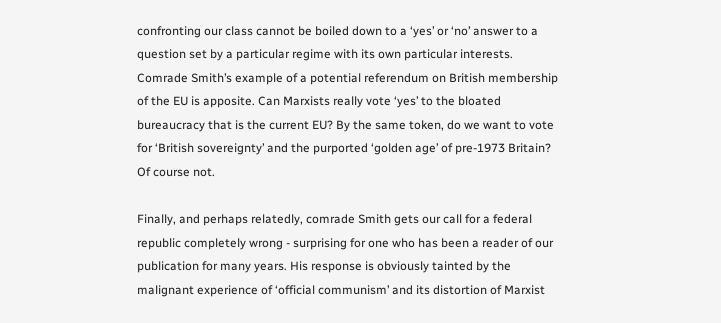confronting our class cannot be boiled down to a ‘yes’ or ‘no’ answer to a question set by a particular regime with its own particular interests. Comrade Smith’s example of a potential referendum on British membership of the EU is apposite. Can Marxists really vote ‘yes’ to the bloated bureaucracy that is the current EU? By the same token, do we want to vote for ‘British sovereignty’ and the purported ‘golden age’ of pre-1973 Britain? Of course not.

Finally, and perhaps relatedly, comrade Smith gets our call for a federal republic completely wrong - surprising for one who has been a reader of our publication for many years. His response is obviously tainted by the malignant experience of ‘official communism’ and its distortion of Marxist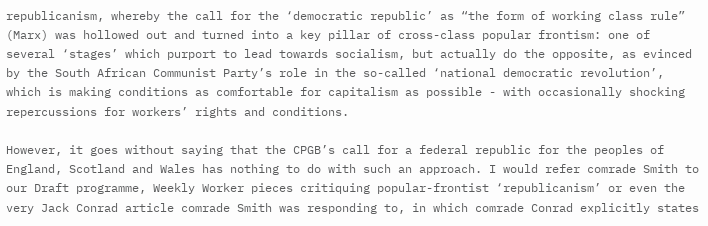republicanism, whereby the call for the ‘democratic republic’ as “the form of working class rule” (Marx) was hollowed out and turned into a key pillar of cross-class popular frontism: one of several ‘stages’ which purport to lead towards socialism, but actually do the opposite, as evinced by the South African Communist Party’s role in the so-called ‘national democratic revolution’, which is making conditions as comfortable for capitalism as possible - with occasionally shocking repercussions for workers’ rights and conditions.

However, it goes without saying that the CPGB’s call for a federal republic for the peoples of England, Scotland and Wales has nothing to do with such an approach. I would refer comrade Smith to our Draft programme, Weekly Worker pieces critiquing popular-frontist ‘republicanism’ or even the very Jack Conrad article comrade Smith was responding to, in which comrade Conrad explicitly states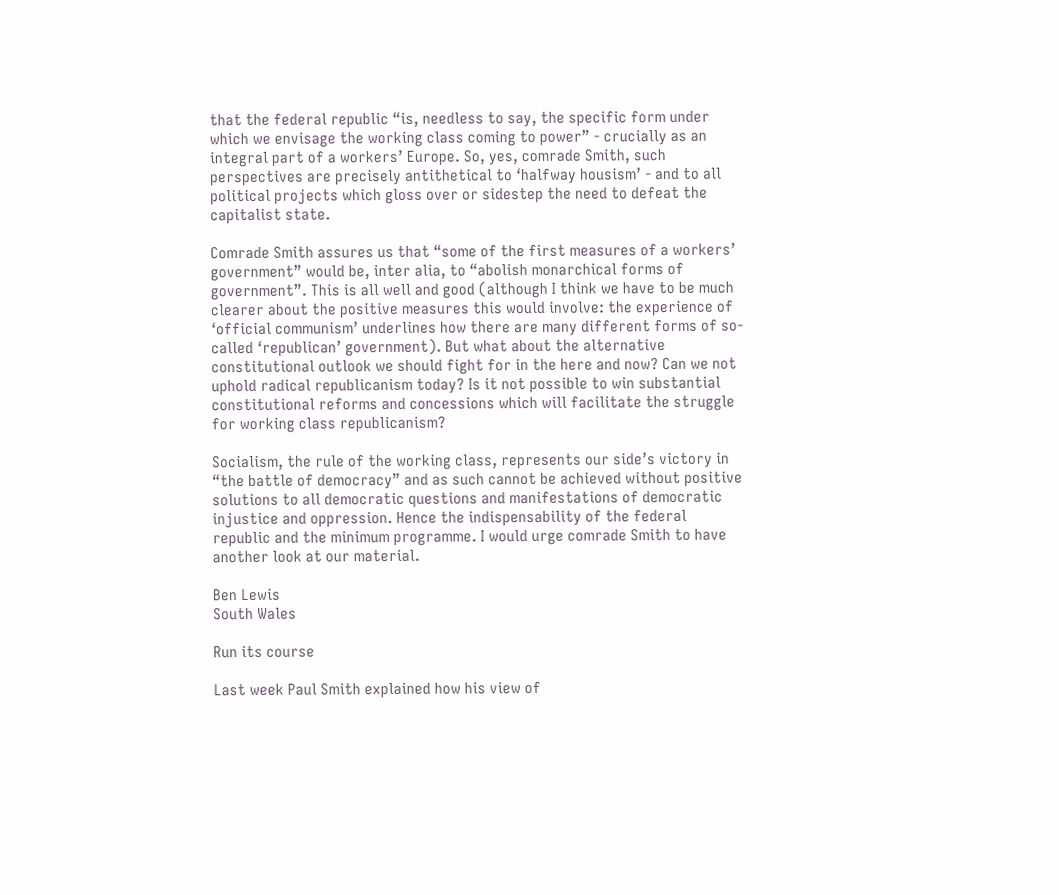that the federal republic “is, needless to say, the specific form under which we envisage the working class coming to power” - crucially as an integral part of a workers’ Europe. So, yes, comrade Smith, such perspectives are precisely antithetical to ‘halfway housism’ - and to all political projects which gloss over or sidestep the need to defeat the capitalist state.

Comrade Smith assures us that “some of the first measures of a workers’ government” would be, inter alia, to “abolish monarchical forms of government”. This is all well and good (although I think we have to be much clearer about the positive measures this would involve: the experience of ‘official communism’ underlines how there are many different forms of so-called ‘republican’ government). But what about the alternative constitutional outlook we should fight for in the here and now? Can we not uphold radical republicanism today? Is it not possible to win substantial constitutional reforms and concessions which will facilitate the struggle for working class republicanism?

Socialism, the rule of the working class, represents our side’s victory in “the battle of democracy” and as such cannot be achieved without positive solutions to all democratic questions and manifestations of democratic injustice and oppression. Hence the indispensability of the federal republic and the minimum programme. I would urge comrade Smith to have another look at our material.

Ben Lewis
South Wales

Run its course

Last week Paul Smith explained how his view of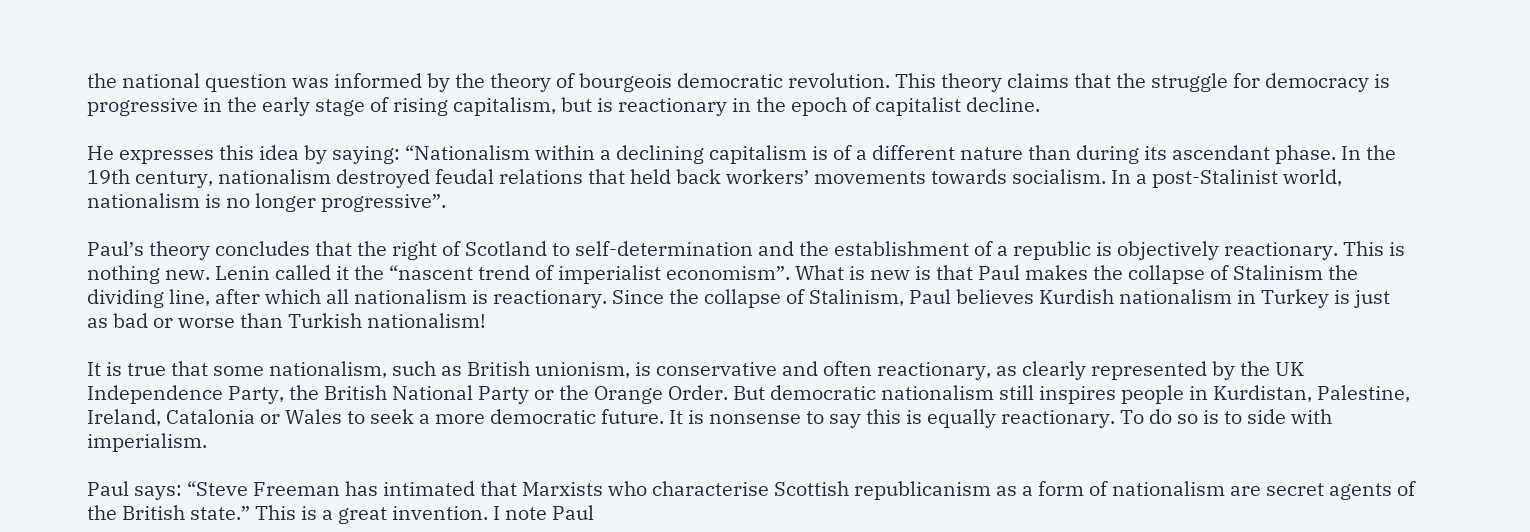the national question was informed by the theory of bourgeois democratic revolution. This theory claims that the struggle for democracy is progressive in the early stage of rising capitalism, but is reactionary in the epoch of capitalist decline.

He expresses this idea by saying: “Nationalism within a declining capitalism is of a different nature than during its ascendant phase. In the 19th century, nationalism destroyed feudal relations that held back workers’ movements towards socialism. In a post-Stalinist world, nationalism is no longer progressive”.

Paul’s theory concludes that the right of Scotland to self-determination and the establishment of a republic is objectively reactionary. This is nothing new. Lenin called it the “nascent trend of imperialist economism”. What is new is that Paul makes the collapse of Stalinism the dividing line, after which all nationalism is reactionary. Since the collapse of Stalinism, Paul believes Kurdish nationalism in Turkey is just as bad or worse than Turkish nationalism!

It is true that some nationalism, such as British unionism, is conservative and often reactionary, as clearly represented by the UK Independence Party, the British National Party or the Orange Order. But democratic nationalism still inspires people in Kurdistan, Palestine, Ireland, Catalonia or Wales to seek a more democratic future. It is nonsense to say this is equally reactionary. To do so is to side with imperialism.

Paul says: “Steve Freeman has intimated that Marxists who characterise Scottish republicanism as a form of nationalism are secret agents of the British state.” This is a great invention. I note Paul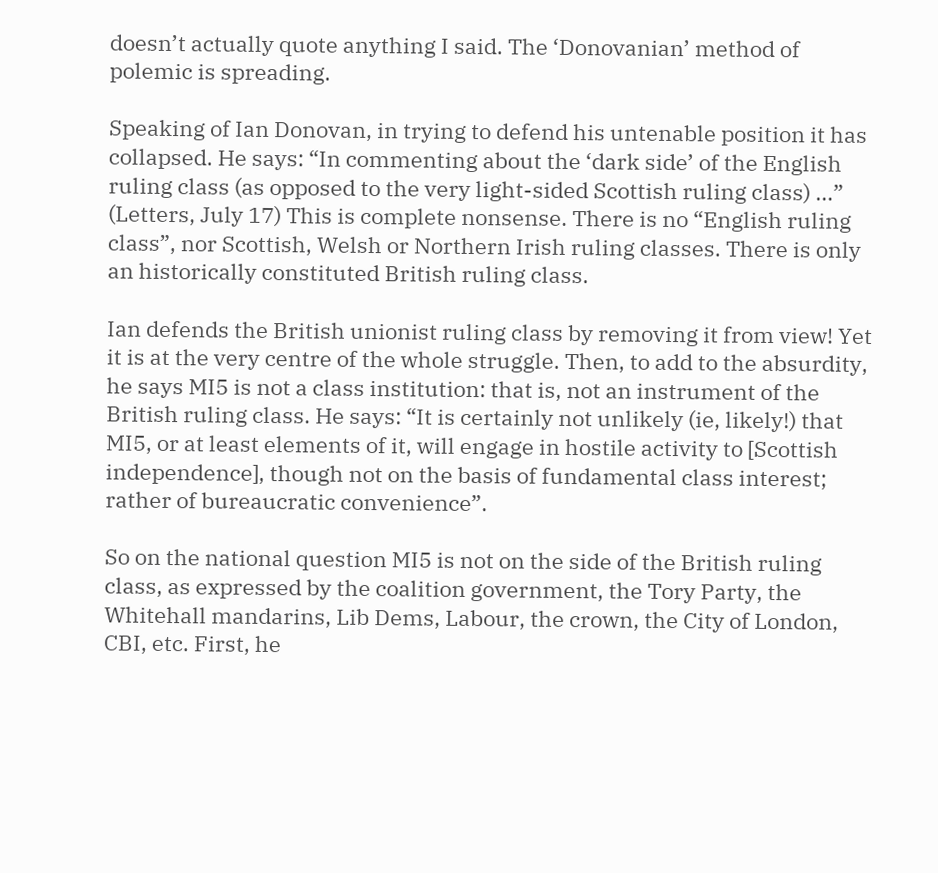doesn’t actually quote anything I said. The ‘Donovanian’ method of polemic is spreading.

Speaking of Ian Donovan, in trying to defend his untenable position it has collapsed. He says: “In commenting about the ‘dark side’ of the English ruling class (as opposed to the very light-sided Scottish ruling class) …” (Letters, July 17) This is complete nonsense. There is no “English ruling class”, nor Scottish, Welsh or Northern Irish ruling classes. There is only an historically constituted British ruling class.

Ian defends the British unionist ruling class by removing it from view! Yet it is at the very centre of the whole struggle. Then, to add to the absurdity, he says MI5 is not a class institution: that is, not an instrument of the British ruling class. He says: “It is certainly not unlikely (ie, likely!) that MI5, or at least elements of it, will engage in hostile activity to [Scottish independence], though not on the basis of fundamental class interest; rather of bureaucratic convenience”.

So on the national question MI5 is not on the side of the British ruling class, as expressed by the coalition government, the Tory Party, the Whitehall mandarins, Lib Dems, Labour, the crown, the City of London, CBI, etc. First, he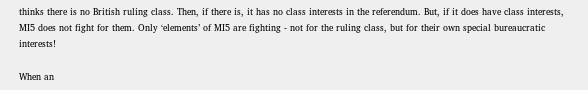thinks there is no British ruling class. Then, if there is, it has no class interests in the referendum. But, if it does have class interests, MI5 does not fight for them. Only ‘elements’ of MI5 are fighting - not for the ruling class, but for their own special bureaucratic interests!

When an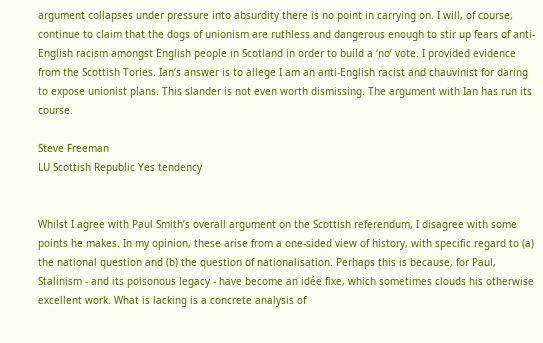argument collapses under pressure into absurdity there is no point in carrying on. I will, of course, continue to claim that the dogs of unionism are ruthless and dangerous enough to stir up fears of anti-English racism amongst English people in Scotland in order to build a ‘no’ vote. I provided evidence from the Scottish Tories. Ian’s answer is to allege I am an anti-English racist and chauvinist for daring to expose unionist plans. This slander is not even worth dismissing. The argument with Ian has run its course.

Steve Freeman
LU Scottish Republic Yes tendency


Whilst I agree with Paul Smith’s overall argument on the Scottish referendum, I disagree with some points he makes. In my opinion, these arise from a one-sided view of history, with specific regard to (a) the national question and (b) the question of nationalisation. Perhaps this is because, for Paul, Stalinism - and its poisonous legacy - have become an idée fixe, which sometimes clouds his otherwise excellent work. What is lacking is a concrete analysis of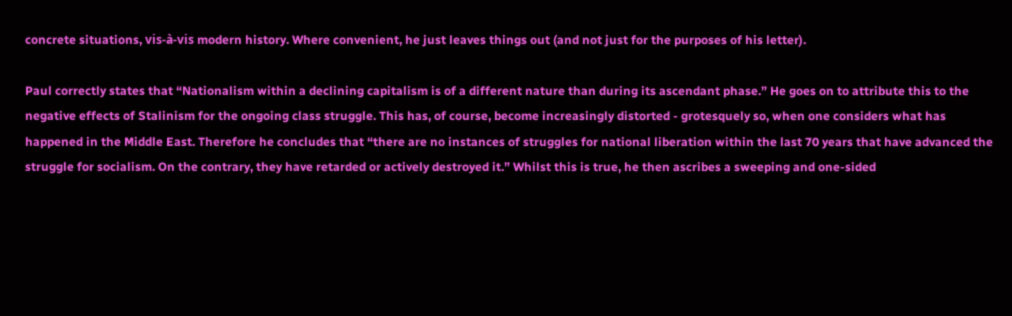concrete situations, vis-à-vis modern history. Where convenient, he just leaves things out (and not just for the purposes of his letter).

Paul correctly states that “Nationalism within a declining capitalism is of a different nature than during its ascendant phase.” He goes on to attribute this to the negative effects of Stalinism for the ongoing class struggle. This has, of course, become increasingly distorted - grotesquely so, when one considers what has happened in the Middle East. Therefore he concludes that “there are no instances of struggles for national liberation within the last 70 years that have advanced the struggle for socialism. On the contrary, they have retarded or actively destroyed it.” Whilst this is true, he then ascribes a sweeping and one-sided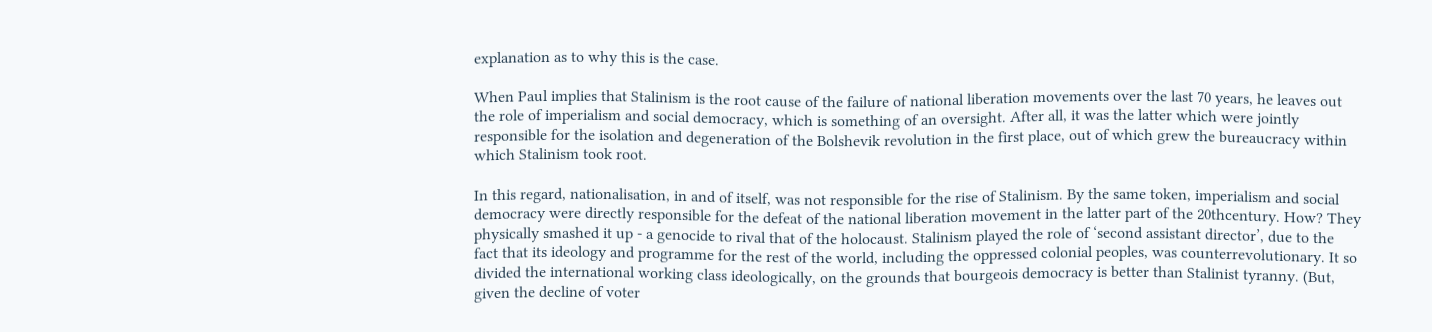explanation as to why this is the case.

When Paul implies that Stalinism is the root cause of the failure of national liberation movements over the last 70 years, he leaves out the role of imperialism and social democracy, which is something of an oversight. After all, it was the latter which were jointly responsible for the isolation and degeneration of the Bolshevik revolution in the first place, out of which grew the bureaucracy within which Stalinism took root.

In this regard, nationalisation, in and of itself, was not responsible for the rise of Stalinism. By the same token, imperialism and social democracy were directly responsible for the defeat of the national liberation movement in the latter part of the 20thcentury. How? They physically smashed it up - a genocide to rival that of the holocaust. Stalinism played the role of ‘second assistant director’, due to the fact that its ideology and programme for the rest of the world, including the oppressed colonial peoples, was counterrevolutionary. It so divided the international working class ideologically, on the grounds that bourgeois democracy is better than Stalinist tyranny. (But, given the decline of voter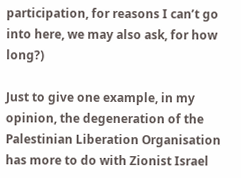participation, for reasons I can’t go into here, we may also ask, for how long?)

Just to give one example, in my opinion, the degeneration of the Palestinian Liberation Organisation has more to do with Zionist Israel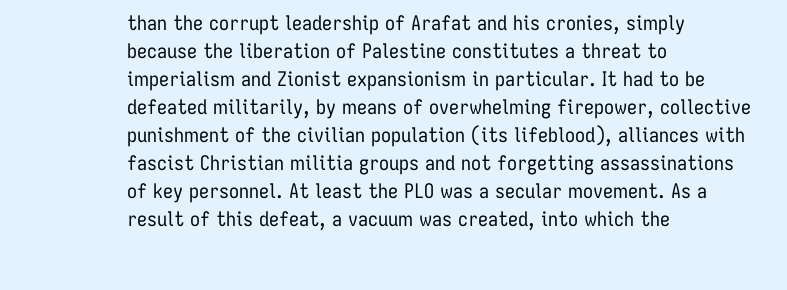than the corrupt leadership of Arafat and his cronies, simply because the liberation of Palestine constitutes a threat to imperialism and Zionist expansionism in particular. It had to be defeated militarily, by means of overwhelming firepower, collective punishment of the civilian population (its lifeblood), alliances with fascist Christian militia groups and not forgetting assassinations of key personnel. At least the PLO was a secular movement. As a result of this defeat, a vacuum was created, into which the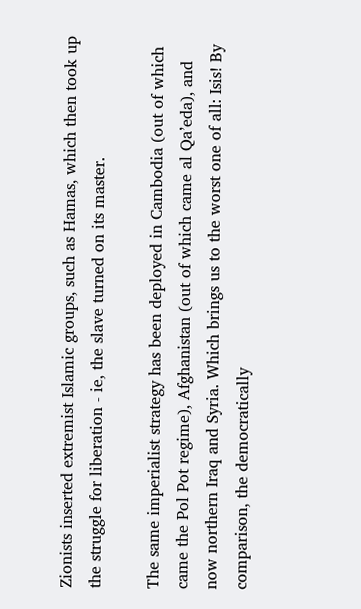Zionists inserted extremist Islamic groups, such as Hamas, which then took up the struggle for liberation - ie, the slave turned on its master.

The same imperialist strategy has been deployed in Cambodia (out of which came the Pol Pot regime), Afghanistan (out of which came al Qa’eda), and now northern Iraq and Syria. Which brings us to the worst one of all: Isis! By comparison, the democratically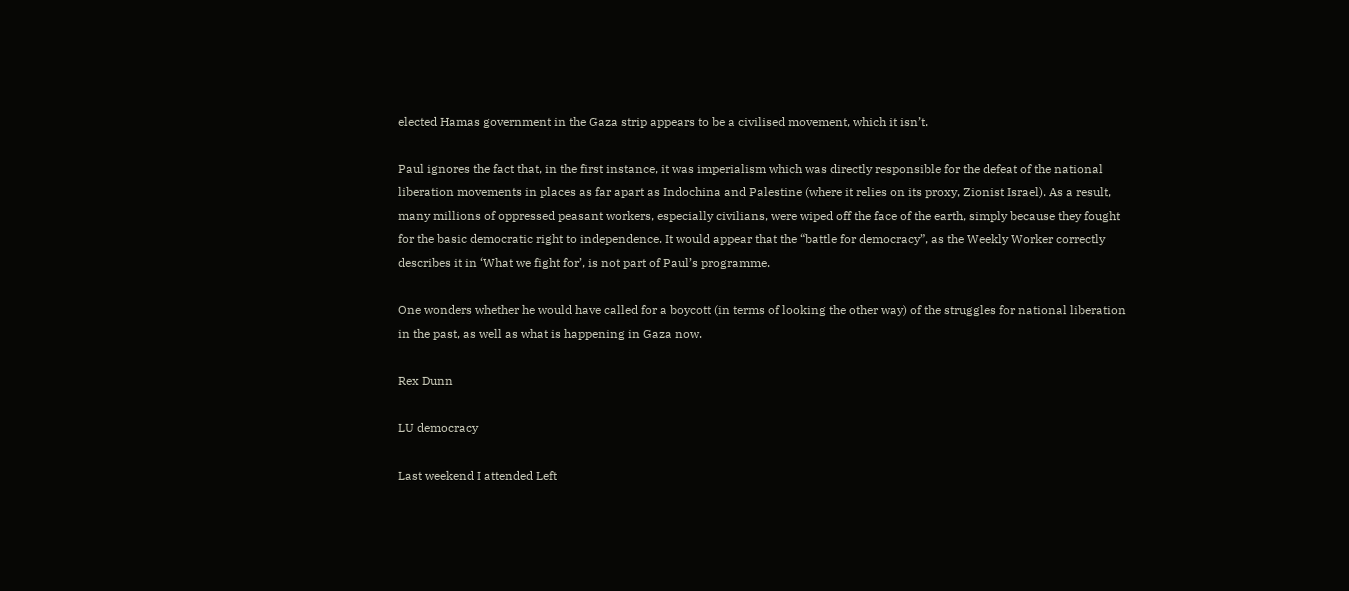elected Hamas government in the Gaza strip appears to be a civilised movement, which it isn’t.

Paul ignores the fact that, in the first instance, it was imperialism which was directly responsible for the defeat of the national liberation movements in places as far apart as Indochina and Palestine (where it relies on its proxy, Zionist Israel). As a result, many millions of oppressed peasant workers, especially civilians, were wiped off the face of the earth, simply because they fought for the basic democratic right to independence. It would appear that the “battle for democracy”, as the Weekly Worker correctly describes it in ‘What we fight for’, is not part of Paul’s programme.

One wonders whether he would have called for a boycott (in terms of looking the other way) of the struggles for national liberation in the past, as well as what is happening in Gaza now.

Rex Dunn

LU democracy

Last weekend I attended Left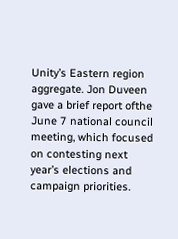Unity’s Eastern region aggregate. Jon Duveen gave a brief report ofthe June 7 national council meeting, which focused on contesting next year’s elections and campaign priorities.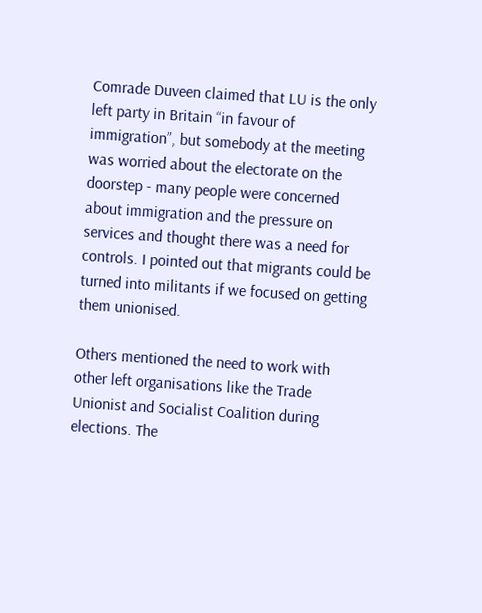Comrade Duveen claimed that LU is the only left party in Britain “in favour of immigration”, but somebody at the meeting was worried about the electorate on the doorstep - many people were concerned about immigration and the pressure on services and thought there was a need for controls. I pointed out that migrants could be turned into militants if we focused on getting them unionised.

Others mentioned the need to work with other left organisations like the Trade Unionist and Socialist Coalition during elections. The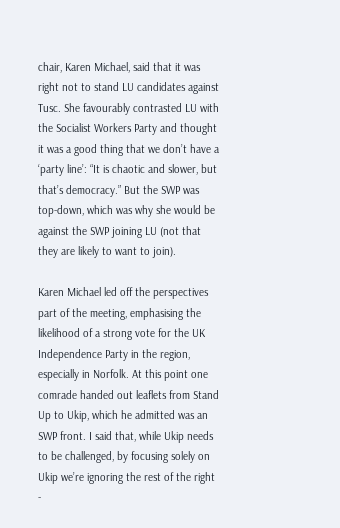chair, Karen Michael, said that it was right not to stand LU candidates against Tusc. She favourably contrasted LU with the Socialist Workers Party and thought it was a good thing that we don’t have a ‘party line’: “It is chaotic and slower, but that’s democracy.” But the SWP was top-down, which was why she would be against the SWP joining LU (not that they are likely to want to join).

Karen Michael led off the perspectives part of the meeting, emphasising the likelihood of a strong vote for the UK Independence Party in the region, especially in Norfolk. At this point one comrade handed out leaflets from Stand Up to Ukip, which he admitted was an SWP front. I said that, while Ukip needs to be challenged, by focusing solely on Ukip we’re ignoring the rest of the right -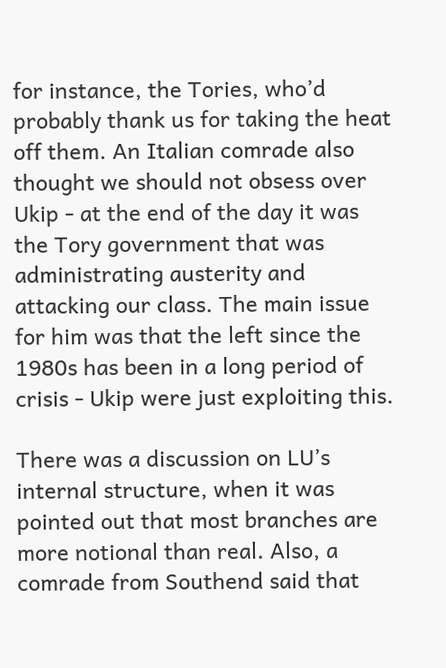for instance, the Tories, who’d probably thank us for taking the heat off them. An Italian comrade also thought we should not obsess over Ukip - at the end of the day it was the Tory government that was administrating austerity and attacking our class. The main issue for him was that the left since the 1980s has been in a long period of crisis - Ukip were just exploiting this.

There was a discussion on LU’s internal structure, when it was pointed out that most branches are more notional than real. Also, a comrade from Southend said that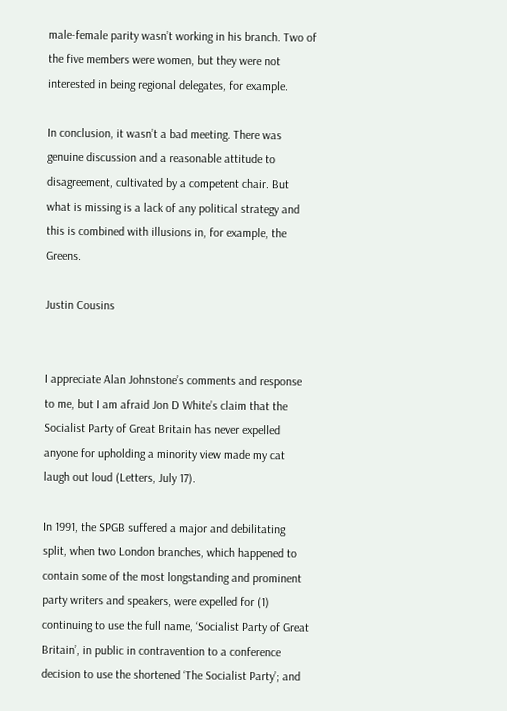male-female parity wasn’t working in his branch. Two of the five members were women, but they were not interested in being regional delegates, for example.

In conclusion, it wasn’t a bad meeting. There was genuine discussion and a reasonable attitude to disagreement, cultivated by a competent chair. But what is missing is a lack of any political strategy and this is combined with illusions in, for example, the Greens.

Justin Cousins


I appreciate Alan Johnstone’s comments and response to me, but I am afraid Jon D White’s claim that the Socialist Party of Great Britain has never expelled anyone for upholding a minority view made my cat laugh out loud (Letters, July 17).

In 1991, the SPGB suffered a major and debilitating split, when two London branches, which happened to contain some of the most longstanding and prominent party writers and speakers, were expelled for (1) continuing to use the full name, ‘Socialist Party of Great Britain’, in public in contravention to a conference decision to use the shortened ‘The Socialist Party’; and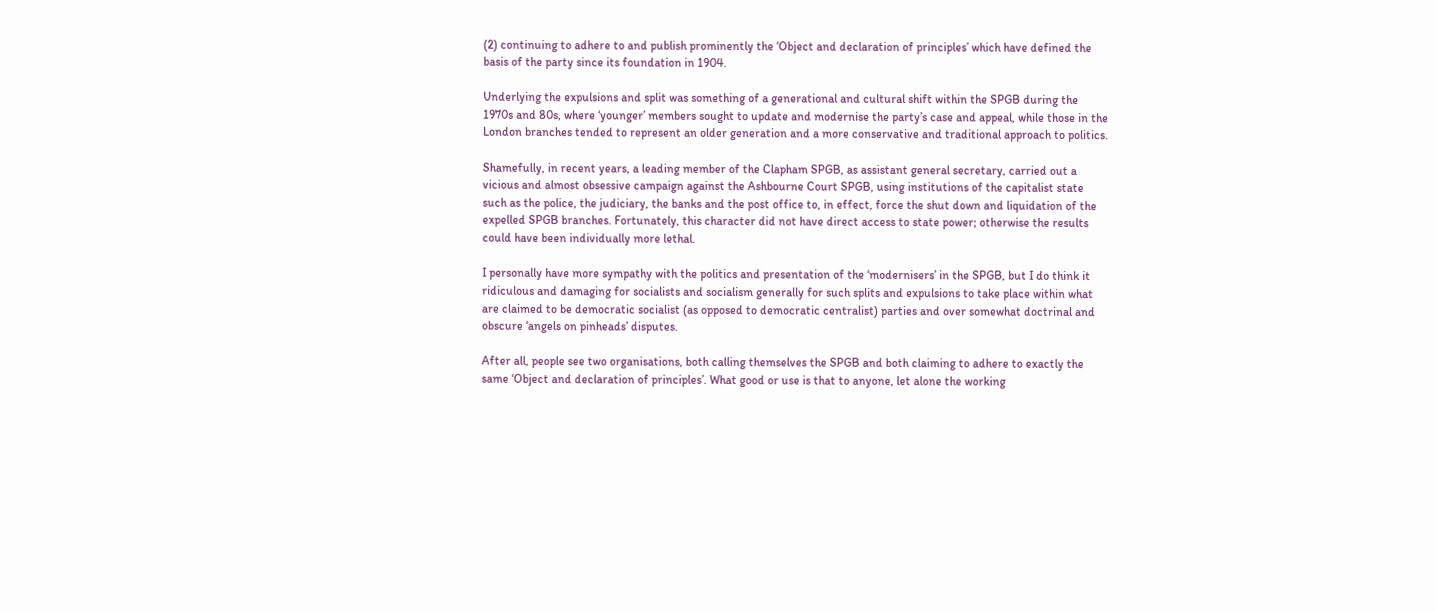(2) continuing to adhere to and publish prominently the ‘Object and declaration of principles’ which have defined the basis of the party since its foundation in 1904.

Underlying the expulsions and split was something of a generational and cultural shift within the SPGB during the 1970s and 80s, where ‘younger’ members sought to update and modernise the party’s case and appeal, while those in the London branches tended to represent an older generation and a more conservative and traditional approach to politics.

Shamefully, in recent years, a leading member of the Clapham SPGB, as assistant general secretary, carried out a vicious and almost obsessive campaign against the Ashbourne Court SPGB, using institutions of the capitalist state such as the police, the judiciary, the banks and the post office to, in effect, force the shut down and liquidation of the expelled SPGB branches. Fortunately, this character did not have direct access to state power; otherwise the results could have been individually more lethal.

I personally have more sympathy with the politics and presentation of the ‘modernisers’ in the SPGB, but I do think it ridiculous and damaging for socialists and socialism generally for such splits and expulsions to take place within what are claimed to be democratic socialist (as opposed to democratic centralist) parties and over somewhat doctrinal and obscure ‘angels on pinheads’ disputes.

After all, people see two organisations, both calling themselves the SPGB and both claiming to adhere to exactly the same ‘Object and declaration of principles’. What good or use is that to anyone, let alone the working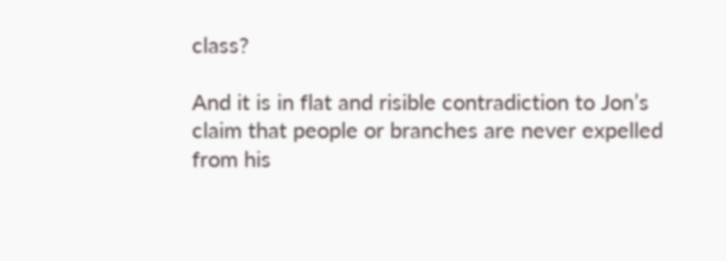class?

And it is in flat and risible contradiction to Jon’s claim that people or branches are never expelled from his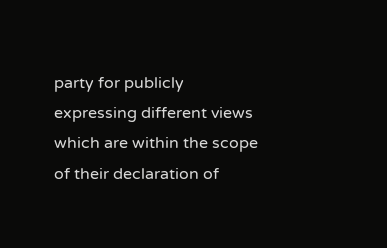party for publicly expressing different views which are within the scope of their declaration of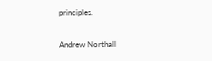principles.

Andrew Northall